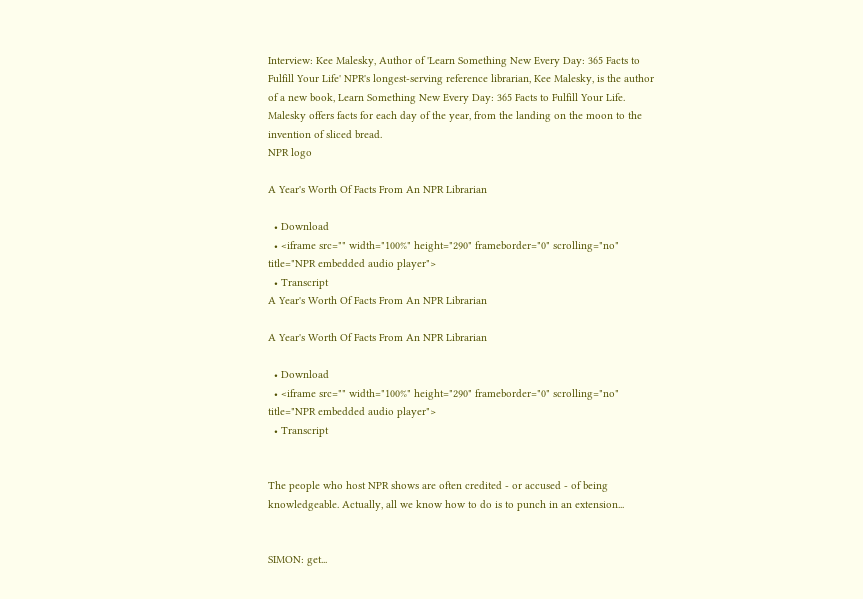Interview: Kee Malesky, Author of 'Learn Something New Every Day: 365 Facts to Fulfill Your Life' NPR's longest-serving reference librarian, Kee Malesky, is the author of a new book, Learn Something New Every Day: 365 Facts to Fulfill Your Life. Malesky offers facts for each day of the year, from the landing on the moon to the invention of sliced bread.
NPR logo

A Year's Worth Of Facts From An NPR Librarian

  • Download
  • <iframe src="" width="100%" height="290" frameborder="0" scrolling="no" title="NPR embedded audio player">
  • Transcript
A Year's Worth Of Facts From An NPR Librarian

A Year's Worth Of Facts From An NPR Librarian

  • Download
  • <iframe src="" width="100%" height="290" frameborder="0" scrolling="no" title="NPR embedded audio player">
  • Transcript


The people who host NPR shows are often credited - or accused - of being knowledgeable. Actually, all we know how to do is to punch in an extension...


SIMON: get...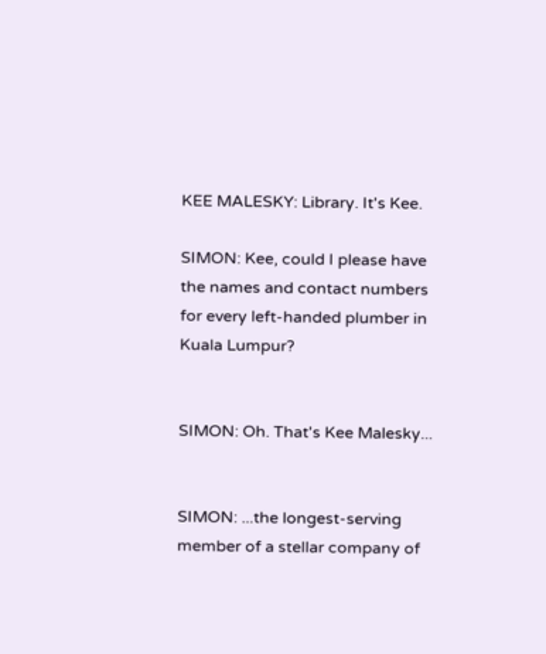KEE MALESKY: Library. It's Kee.

SIMON: Kee, could I please have the names and contact numbers for every left-handed plumber in Kuala Lumpur?


SIMON: Oh. That's Kee Malesky...


SIMON: ...the longest-serving member of a stellar company of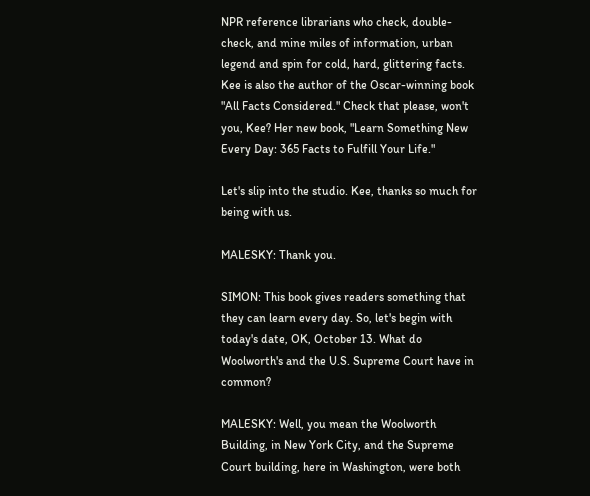NPR reference librarians who check, double-check, and mine miles of information, urban legend and spin for cold, hard, glittering facts. Kee is also the author of the Oscar-winning book "All Facts Considered." Check that please, won't you, Kee? Her new book, "Learn Something New Every Day: 365 Facts to Fulfill Your Life."

Let's slip into the studio. Kee, thanks so much for being with us.

MALESKY: Thank you.

SIMON: This book gives readers something that they can learn every day. So, let's begin with today's date, OK, October 13. What do Woolworth's and the U.S. Supreme Court have in common?

MALESKY: Well, you mean the Woolworth Building, in New York City, and the Supreme Court building, here in Washington, were both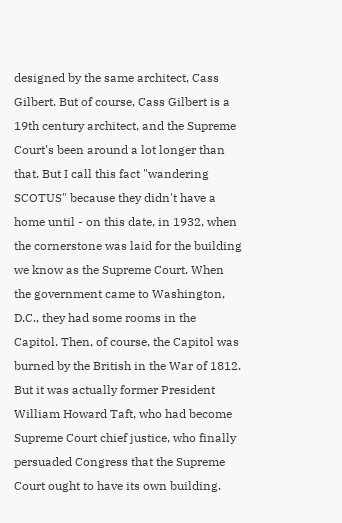designed by the same architect, Cass Gilbert. But of course, Cass Gilbert is a 19th century architect, and the Supreme Court's been around a lot longer than that. But I call this fact "wandering SCOTUS" because they didn't have a home until - on this date, in 1932, when the cornerstone was laid for the building we know as the Supreme Court. When the government came to Washington, D.C., they had some rooms in the Capitol. Then, of course, the Capitol was burned by the British in the War of 1812. But it was actually former President William Howard Taft, who had become Supreme Court chief justice, who finally persuaded Congress that the Supreme Court ought to have its own building.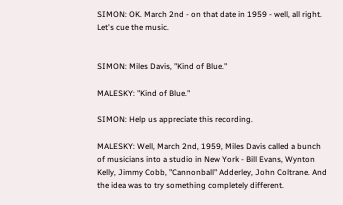SIMON: OK. March 2nd - on that date in 1959 - well, all right. Let's cue the music.


SIMON: Miles Davis, "Kind of Blue."

MALESKY: "Kind of Blue."

SIMON: Help us appreciate this recording.

MALESKY: Well, March 2nd, 1959, Miles Davis called a bunch of musicians into a studio in New York - Bill Evans, Wynton Kelly, Jimmy Cobb, "Cannonball" Adderley, John Coltrane. And the idea was to try something completely different.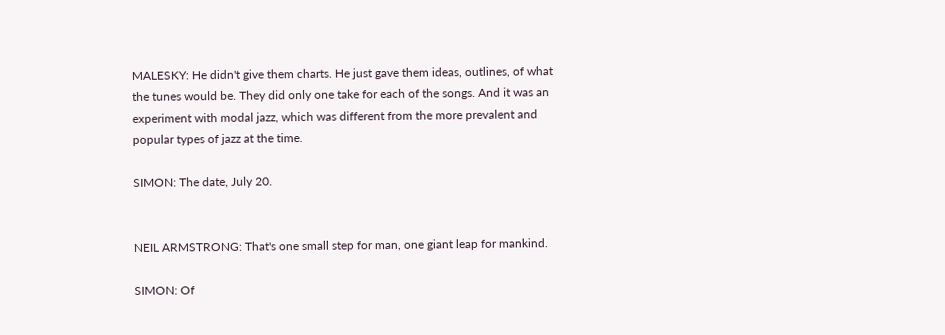MALESKY: He didn't give them charts. He just gave them ideas, outlines, of what the tunes would be. They did only one take for each of the songs. And it was an experiment with modal jazz, which was different from the more prevalent and popular types of jazz at the time.

SIMON: The date, July 20.


NEIL ARMSTRONG: That's one small step for man, one giant leap for mankind.

SIMON: Of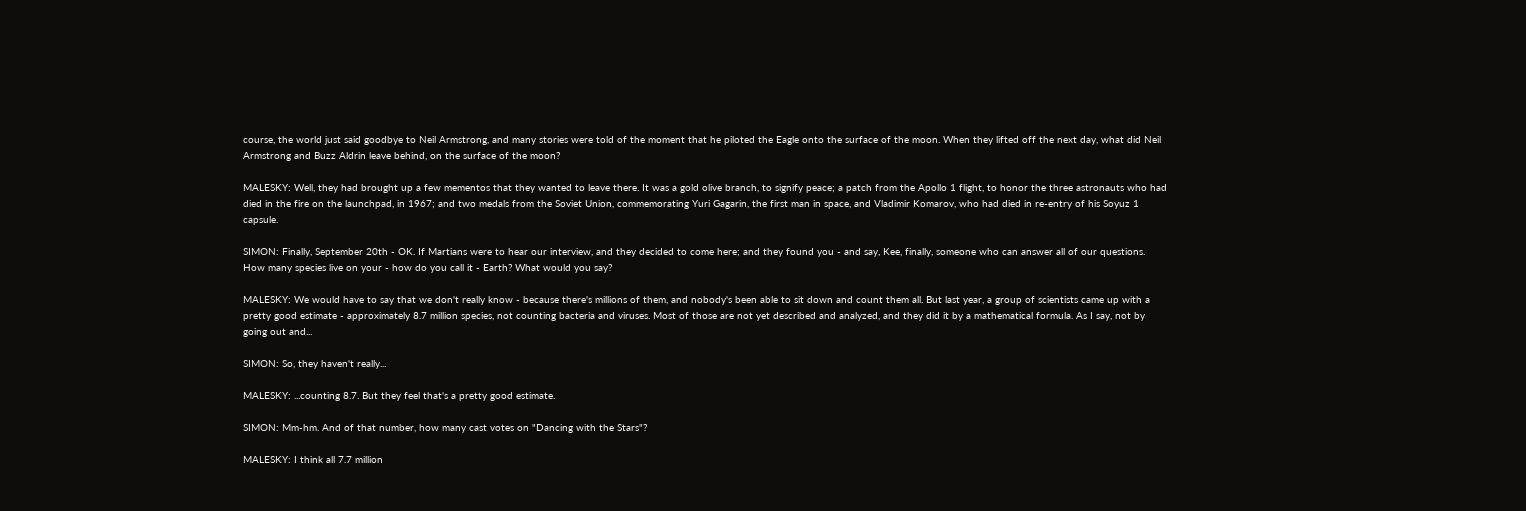course, the world just said goodbye to Neil Armstrong, and many stories were told of the moment that he piloted the Eagle onto the surface of the moon. When they lifted off the next day, what did Neil Armstrong and Buzz Aldrin leave behind, on the surface of the moon?

MALESKY: Well, they had brought up a few mementos that they wanted to leave there. It was a gold olive branch, to signify peace; a patch from the Apollo 1 flight, to honor the three astronauts who had died in the fire on the launchpad, in 1967; and two medals from the Soviet Union, commemorating Yuri Gagarin, the first man in space, and Vladimir Komarov, who had died in re-entry of his Soyuz 1 capsule.

SIMON: Finally, September 20th - OK. If Martians were to hear our interview, and they decided to come here; and they found you - and say, Kee, finally, someone who can answer all of our questions. How many species live on your - how do you call it - Earth? What would you say?

MALESKY: We would have to say that we don't really know - because there's millions of them, and nobody's been able to sit down and count them all. But last year, a group of scientists came up with a pretty good estimate - approximately 8.7 million species, not counting bacteria and viruses. Most of those are not yet described and analyzed, and they did it by a mathematical formula. As I say, not by going out and...

SIMON: So, they haven't really...

MALESKY: ...counting 8.7. But they feel that's a pretty good estimate.

SIMON: Mm-hm. And of that number, how many cast votes on "Dancing with the Stars"?

MALESKY: I think all 7.7 million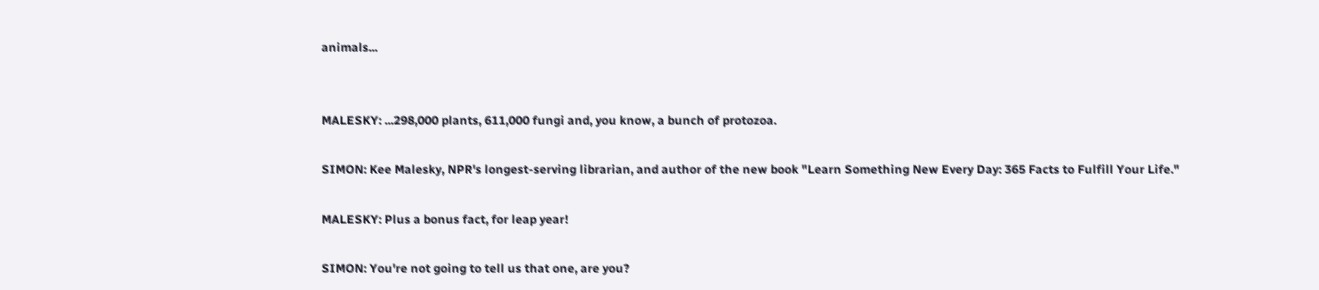animals...


MALESKY: ...298,000 plants, 611,000 fungi and, you know, a bunch of protozoa.

SIMON: Kee Malesky, NPR's longest-serving librarian, and author of the new book "Learn Something New Every Day: 365 Facts to Fulfill Your Life."

MALESKY: Plus a bonus fact, for leap year!

SIMON: You're not going to tell us that one, are you?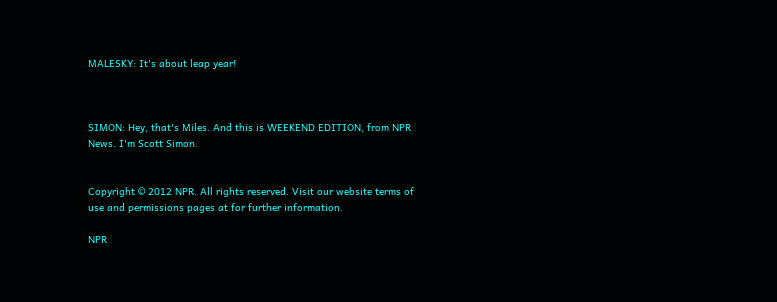MALESKY: It's about leap year!



SIMON: Hey, that's Miles. And this is WEEKEND EDITION, from NPR News. I'm Scott Simon.


Copyright © 2012 NPR. All rights reserved. Visit our website terms of use and permissions pages at for further information.

NPR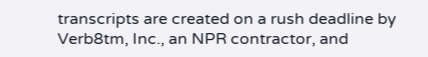transcripts are created on a rush deadline by Verb8tm, Inc., an NPR contractor, and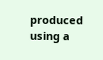produced using a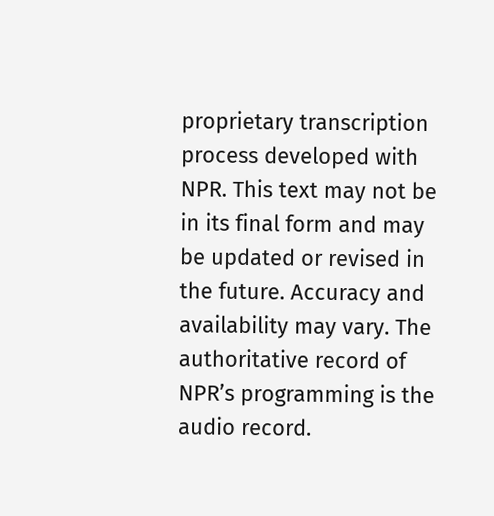proprietary transcription process developed with NPR. This text may not be in its final form and may be updated or revised in the future. Accuracy and availability may vary. The authoritative record of NPR’s programming is the audio record.